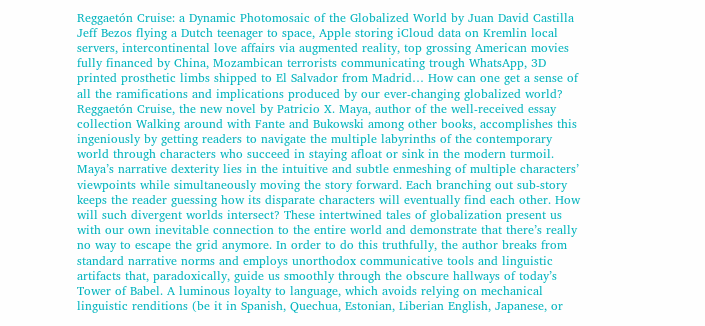Reggaetón Cruise: a Dynamic Photomosaic of the Globalized World by Juan David Castilla Jeff Bezos flying a Dutch teenager to space, Apple storing iCloud data on Kremlin local servers, intercontinental love affairs via augmented reality, top grossing American movies fully financed by China, Mozambican terrorists communicating trough WhatsApp, 3D printed prosthetic limbs shipped to El Salvador from Madrid… How can one get a sense of all the ramifications and implications produced by our ever-changing globalized world? Reggaetón Cruise, the new novel by Patricio X. Maya, author of the well-received essay collection Walking around with Fante and Bukowski among other books, accomplishes this ingeniously by getting readers to navigate the multiple labyrinths of the contemporary world through characters who succeed in staying afloat or sink in the modern turmoil. Maya’s narrative dexterity lies in the intuitive and subtle enmeshing of multiple characters’ viewpoints while simultaneously moving the story forward. Each branching out sub-story keeps the reader guessing how its disparate characters will eventually find each other. How will such divergent worlds intersect? These intertwined tales of globalization present us with our own inevitable connection to the entire world and demonstrate that there’s really no way to escape the grid anymore. In order to do this truthfully, the author breaks from standard narrative norms and employs unorthodox communicative tools and linguistic artifacts that, paradoxically, guide us smoothly through the obscure hallways of today’s Tower of Babel. A luminous loyalty to language, which avoids relying on mechanical linguistic renditions (be it in Spanish, Quechua, Estonian, Liberian English, Japanese, or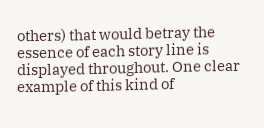others) that would betray the essence of each story line is displayed throughout. One clear example of this kind of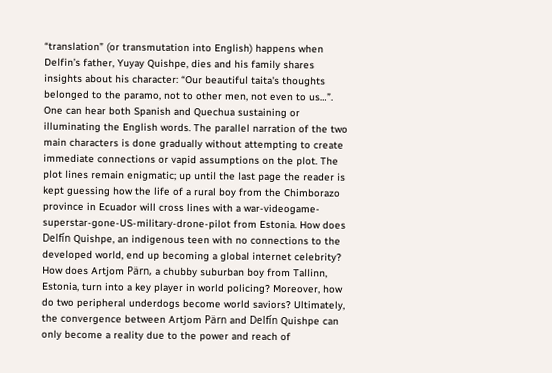“translation” (or transmutation into English) happens when Delfin’s father, Yuyay Quishpe, dies and his family shares insights about his character: “Our beautiful taita's thoughts belonged to the paramo, not to other men, not even to us…”. One can hear both Spanish and Quechua sustaining or illuminating the English words. The parallel narration of the two main characters is done gradually without attempting to create immediate connections or vapid assumptions on the plot. The plot lines remain enigmatic; up until the last page the reader is kept guessing how the life of a rural boy from the Chimborazo province in Ecuador will cross lines with a war-videogame-superstar-gone-US-military-drone-pilot from Estonia. How does Delfín Quishpe, an indigenous teen with no connections to the developed world, end up becoming a global internet celebrity? How does Artjom Pärn, a chubby suburban boy from Tallinn, Estonia, turn into a key player in world policing? Moreover, how do two peripheral underdogs become world saviors? Ultimately, the convergence between Artjom Pärn and Delfín Quishpe can only become a reality due to the power and reach of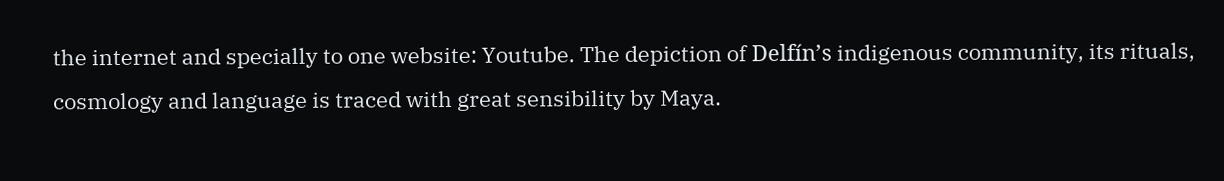the internet and specially to one website: Youtube. The depiction of Delfín’s indigenous community, its rituals, cosmology and language is traced with great sensibility by Maya.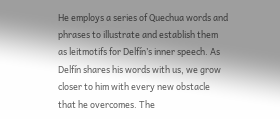He employs a series of Quechua words and phrases to illustrate and establish them as leitmotifs for Delfín’s inner speech. As Delfín shares his words with us, we grow closer to him with every new obstacle that he overcomes. The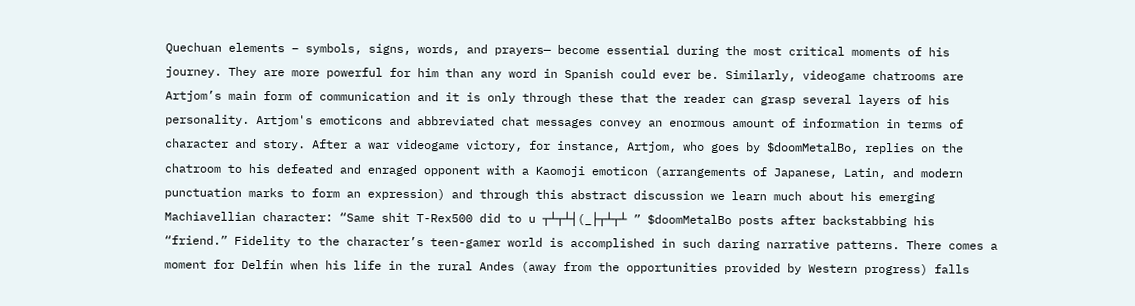Quechuan elements – symbols, signs, words, and prayers— become essential during the most critical moments of his journey. They are more powerful for him than any word in Spanish could ever be. Similarly, videogame chatrooms are Artjom’s main form of communication and it is only through these that the reader can grasp several layers of his personality. Artjom's emoticons and abbreviated chat messages convey an enormous amount of information in terms of character and story. After a war videogame victory, for instance, Artjom, who goes by $doomMetalBo, replies on the chatroom to his defeated and enraged opponent with a Kaomoji emoticon (arrangements of Japanese, Latin, and modern punctuation marks to form an expression) and through this abstract discussion we learn much about his emerging Machiavellian character: “Same shit T-Rex500 did to u ┬┴┬┴┤(_├┬┴┬┴ ” $doomMetalBo posts after backstabbing his “friend.” Fidelity to the character’s teen-gamer world is accomplished in such daring narrative patterns. There comes a moment for Delfín when his life in the rural Andes (away from the opportunities provided by Western progress) falls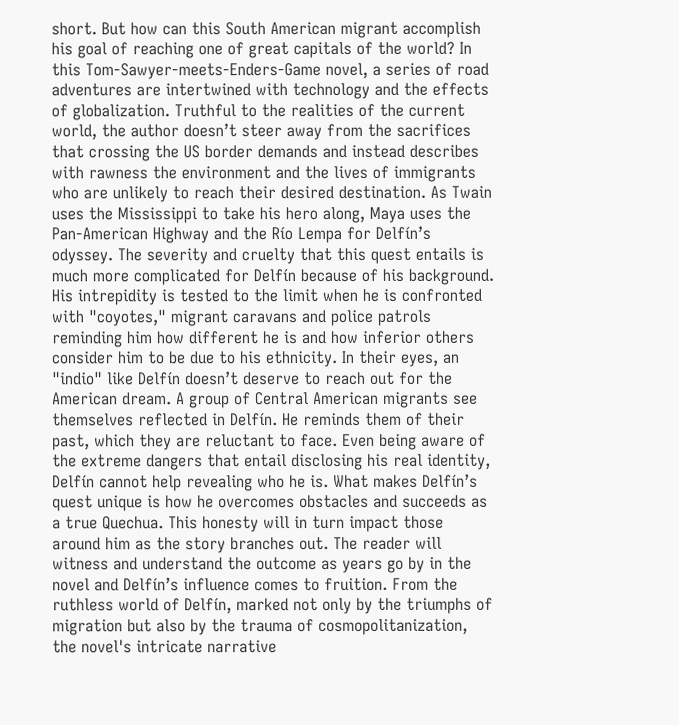short. But how can this South American migrant accomplish his goal of reaching one of great capitals of the world? In this Tom-Sawyer-meets-Enders-Game novel, a series of road adventures are intertwined with technology and the effects of globalization. Truthful to the realities of the current world, the author doesn’t steer away from the sacrifices that crossing the US border demands and instead describes with rawness the environment and the lives of immigrants who are unlikely to reach their desired destination. As Twain uses the Mississippi to take his hero along, Maya uses the Pan-American Highway and the Río Lempa for Delfín’s odyssey. The severity and cruelty that this quest entails is much more complicated for Delfín because of his background. His intrepidity is tested to the limit when he is confronted with "coyotes," migrant caravans and police patrols reminding him how different he is and how inferior others consider him to be due to his ethnicity. In their eyes, an "indio" like Delfín doesn’t deserve to reach out for the American dream. A group of Central American migrants see themselves reflected in Delfín. He reminds them of their past, which they are reluctant to face. Even being aware of the extreme dangers that entail disclosing his real identity, Delfín cannot help revealing who he is. What makes Delfín’s quest unique is how he overcomes obstacles and succeeds as a true Quechua. This honesty will in turn impact those around him as the story branches out. The reader will witness and understand the outcome as years go by in the novel and Delfín’s influence comes to fruition. From the ruthless world of Delfín, marked not only by the triumphs of migration but also by the trauma of cosmopolitanization, the novel's intricate narrative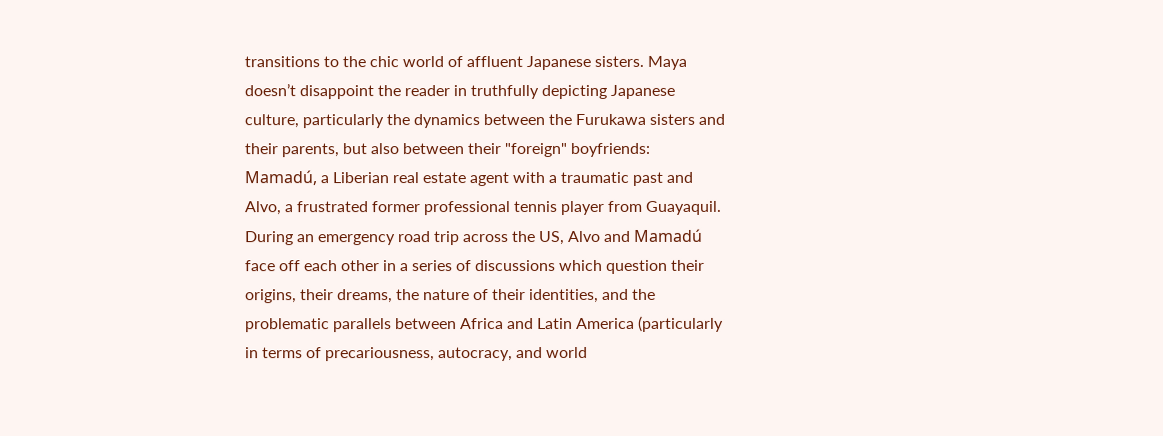transitions to the chic world of affluent Japanese sisters. Maya doesn’t disappoint the reader in truthfully depicting Japanese culture, particularly the dynamics between the Furukawa sisters and their parents, but also between their "foreign" boyfriends: Mamadú, a Liberian real estate agent with a traumatic past and Alvo, a frustrated former professional tennis player from Guayaquil. During an emergency road trip across the US, Alvo and Mamadú face off each other in a series of discussions which question their origins, their dreams, the nature of their identities, and the problematic parallels between Africa and Latin America (particularly in terms of precariousness, autocracy, and world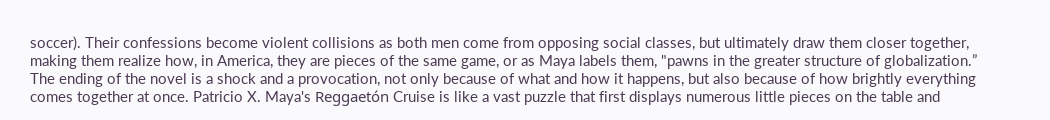soccer). Their confessions become violent collisions as both men come from opposing social classes, but ultimately draw them closer together, making them realize how, in America, they are pieces of the same game, or as Maya labels them, "pawns in the greater structure of globalization.” The ending of the novel is a shock and a provocation, not only because of what and how it happens, but also because of how brightly everything comes together at once. Patricio X. Maya's Reggaetón Cruise is like a vast puzzle that first displays numerous little pieces on the table and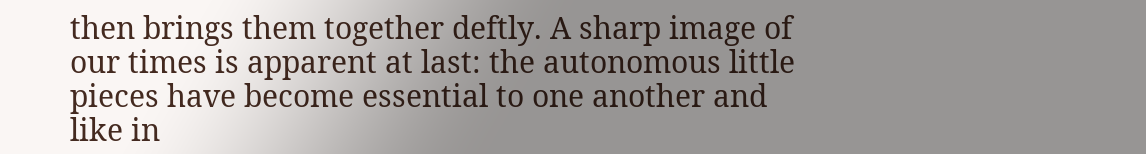then brings them together deftly. A sharp image of our times is apparent at last: the autonomous little pieces have become essential to one another and like in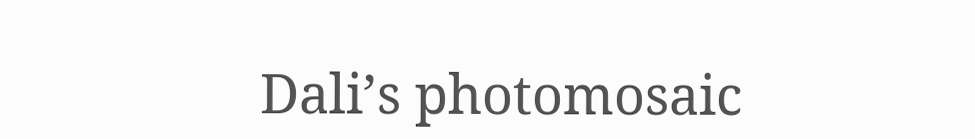Dali’s photomosaic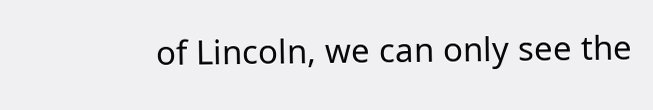of Lincoln, we can only see the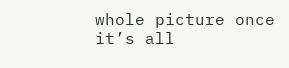whole picture once it’s all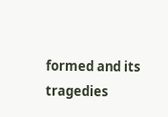formed and its tragedies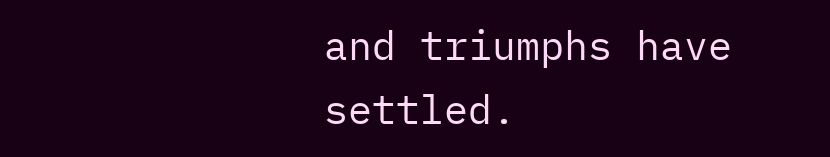and triumphs have settled.